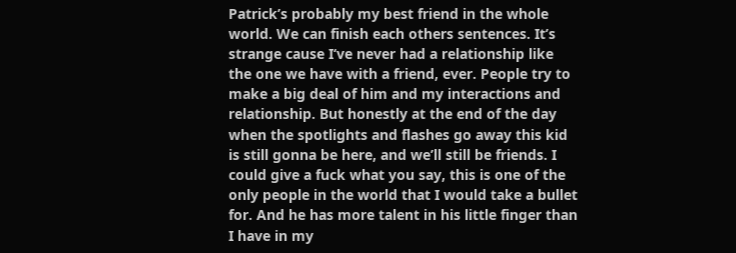Patrick’s probably my best friend in the whole world. We can finish each others sentences. It’s strange cause I‘ve never had a relationship like the one we have with a friend, ever. People try to make a big deal of him and my interactions and relationship. But honestly at the end of the day when the spotlights and flashes go away this kid is still gonna be here, and we’ll still be friends. I could give a fuck what you say, this is one of the only people in the world that I would take a bullet for. And he has more talent in his little finger than I have in my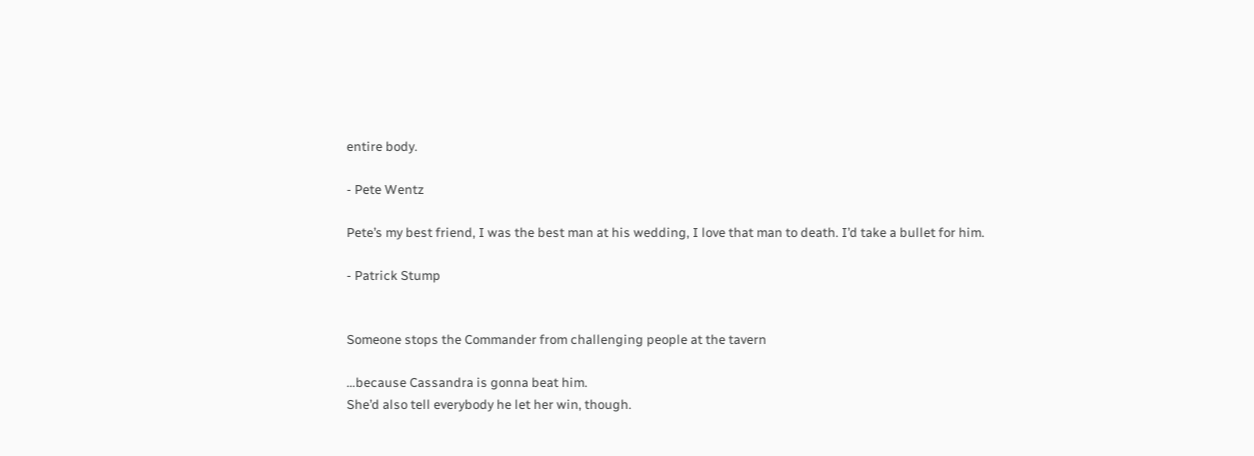entire body.

- Pete Wentz

Pete’s my best friend, I was the best man at his wedding, I love that man to death. I’d take a bullet for him.

- Patrick Stump


Someone stops the Commander from challenging people at the tavern

…because Cassandra is gonna beat him.
She’d also tell everybody he let her win, though.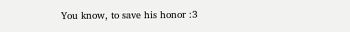You know, to save his honor :3